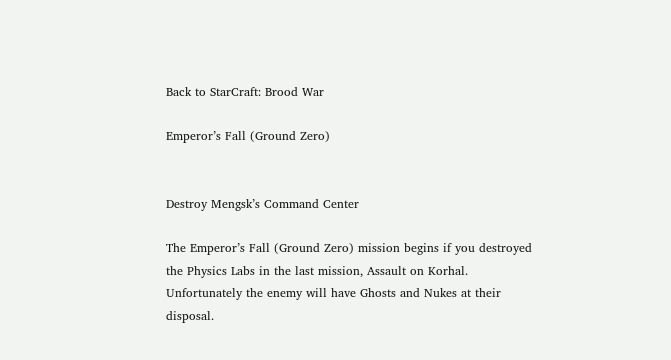Back to StarCraft: Brood War

Emperor’s Fall (Ground Zero)


Destroy Mengsk’s Command Center

The Emperor’s Fall (Ground Zero) mission begins if you destroyed the Physics Labs in the last mission, Assault on Korhal. Unfortunately the enemy will have Ghosts and Nukes at their disposal.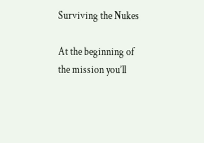Surviving the Nukes

At the beginning of the mission you’ll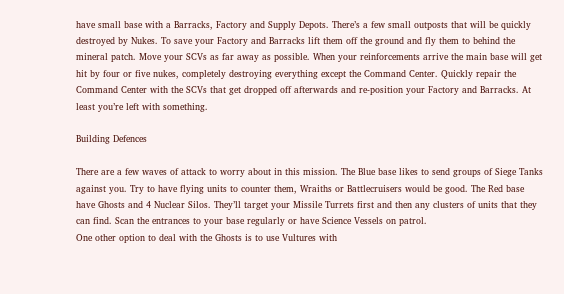have small base with a Barracks, Factory and Supply Depots. There’s a few small outposts that will be quickly destroyed by Nukes. To save your Factory and Barracks lift them off the ground and fly them to behind the mineral patch. Move your SCVs as far away as possible. When your reinforcements arrive the main base will get hit by four or five nukes, completely destroying everything except the Command Center. Quickly repair the Command Center with the SCVs that get dropped off afterwards and re-position your Factory and Barracks. At least you’re left with something.

Building Defences

There are a few waves of attack to worry about in this mission. The Blue base likes to send groups of Siege Tanks against you. Try to have flying units to counter them, Wraiths or Battlecruisers would be good. The Red base have Ghosts and 4 Nuclear Silos. They’ll target your Missile Turrets first and then any clusters of units that they can find. Scan the entrances to your base regularly or have Science Vessels on patrol.
One other option to deal with the Ghosts is to use Vultures with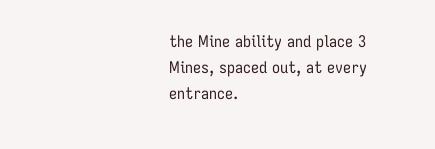the Mine ability and place 3 Mines, spaced out, at every entrance.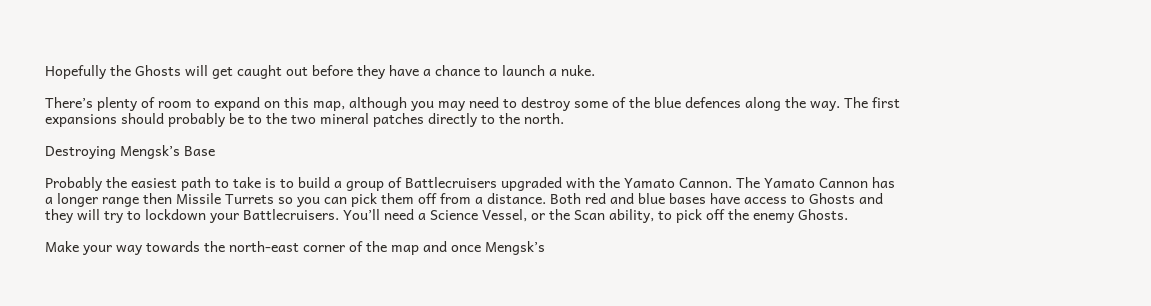Hopefully the Ghosts will get caught out before they have a chance to launch a nuke.

There’s plenty of room to expand on this map, although you may need to destroy some of the blue defences along the way. The first expansions should probably be to the two mineral patches directly to the north.

Destroying Mengsk’s Base

Probably the easiest path to take is to build a group of Battlecruisers upgraded with the Yamato Cannon. The Yamato Cannon has a longer range then Missile Turrets so you can pick them off from a distance. Both red and blue bases have access to Ghosts and they will try to lockdown your Battlecruisers. You’ll need a Science Vessel, or the Scan ability, to pick off the enemy Ghosts.

Make your way towards the north-east corner of the map and once Mengsk’s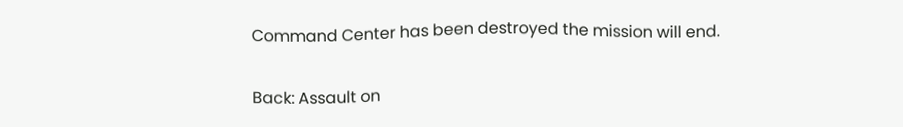Command Center has been destroyed the mission will end.

Back: Assault on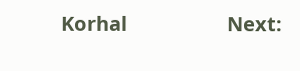Korhal                    Next: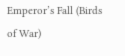Emperor’s Fall (Birds of War)